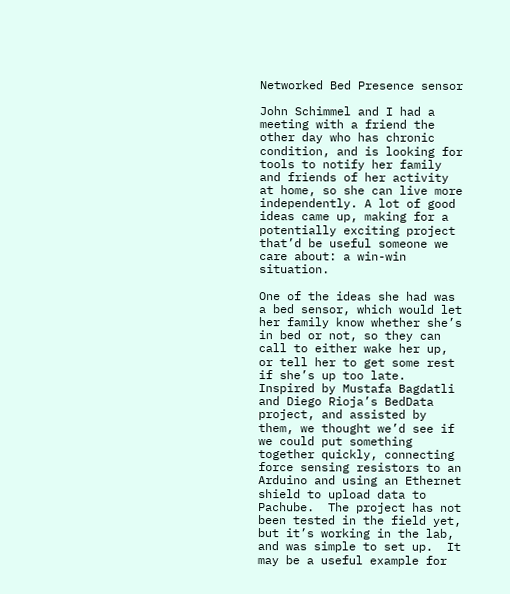Networked Bed Presence sensor

John Schimmel and I had a meeting with a friend the other day who has chronic condition, and is looking for tools to notify her family and friends of her activity at home, so she can live more independently. A lot of good ideas came up, making for a potentially exciting project that’d be useful someone we care about: a win-win situation.

One of the ideas she had was a bed sensor, which would let her family know whether she’s in bed or not, so they can call to either wake her up, or tell her to get some rest if she’s up too late. Inspired by Mustafa Bagdatli and Diego Rioja’s BedData project, and assisted by them, we thought we’d see if we could put something together quickly, connecting force sensing resistors to an Arduino and using an Ethernet shield to upload data to Pachube.  The project has not been tested in the field yet, but it’s working in the lab, and was simple to set up.  It may be a useful example for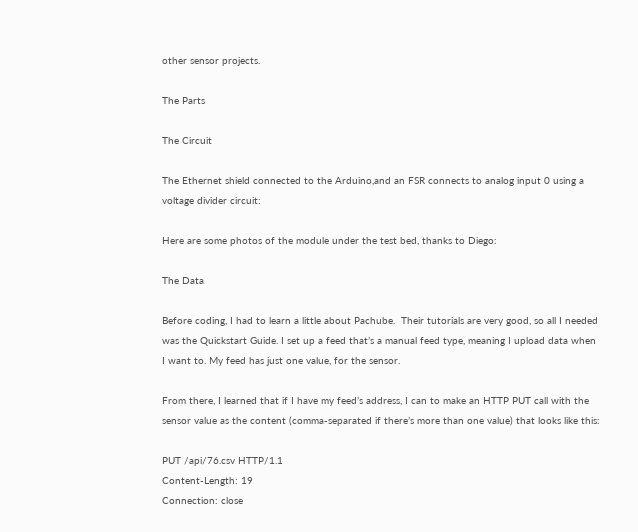other sensor projects.

The Parts

The Circuit

The Ethernet shield connected to the Arduino,and an FSR connects to analog input 0 using a voltage divider circuit:

Here are some photos of the module under the test bed, thanks to Diego:

The Data

Before coding, I had to learn a little about Pachube.  Their tutorials are very good, so all I needed was the Quickstart Guide. I set up a feed that’s a manual feed type, meaning I upload data when I want to. My feed has just one value, for the sensor.

From there, I learned that if I have my feed’s address, I can to make an HTTP PUT call with the sensor value as the content (comma-separated if there’s more than one value) that looks like this:

PUT /api/76.csv HTTP/1.1
Content-Length: 19
Connection: close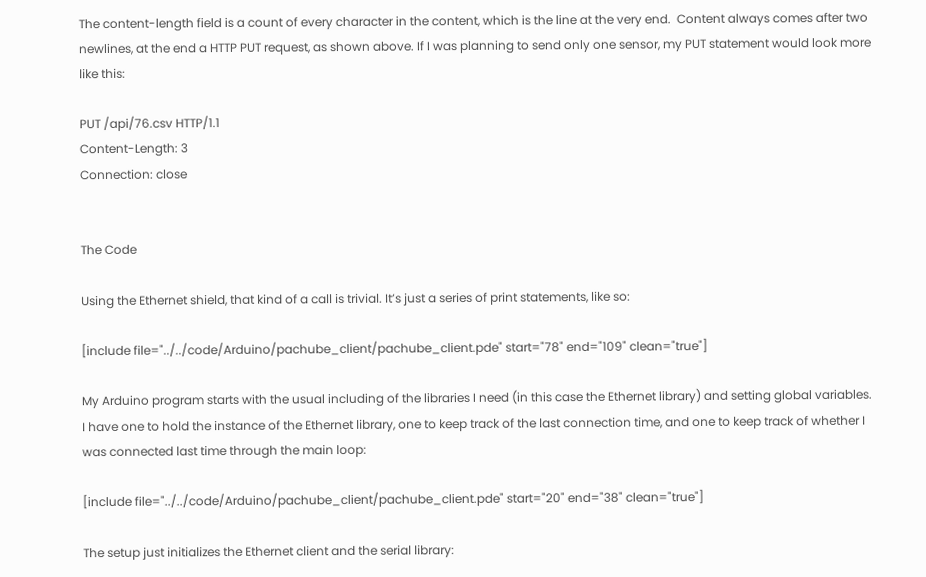The content-length field is a count of every character in the content, which is the line at the very end.  Content always comes after two newlines, at the end a HTTP PUT request, as shown above. If I was planning to send only one sensor, my PUT statement would look more like this:

PUT /api/76.csv HTTP/1.1
Content-Length: 3
Connection: close


The Code

Using the Ethernet shield, that kind of a call is trivial. It’s just a series of print statements, like so:

[include file="../../code/Arduino/pachube_client/pachube_client.pde" start="78" end="109" clean="true"]

My Arduino program starts with the usual including of the libraries I need (in this case the Ethernet library) and setting global variables. I have one to hold the instance of the Ethernet library, one to keep track of the last connection time, and one to keep track of whether I was connected last time through the main loop:

[include file="../../code/Arduino/pachube_client/pachube_client.pde" start="20" end="38" clean="true"]

The setup just initializes the Ethernet client and the serial library: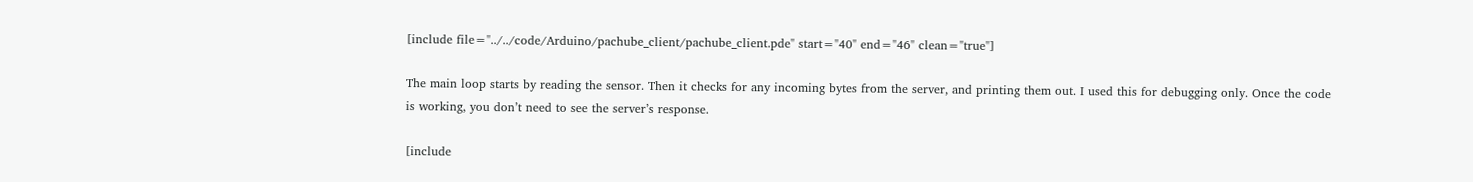[include file="../../code/Arduino/pachube_client/pachube_client.pde" start="40" end="46" clean="true"]

The main loop starts by reading the sensor. Then it checks for any incoming bytes from the server, and printing them out. I used this for debugging only. Once the code is working, you don’t need to see the server’s response.

[include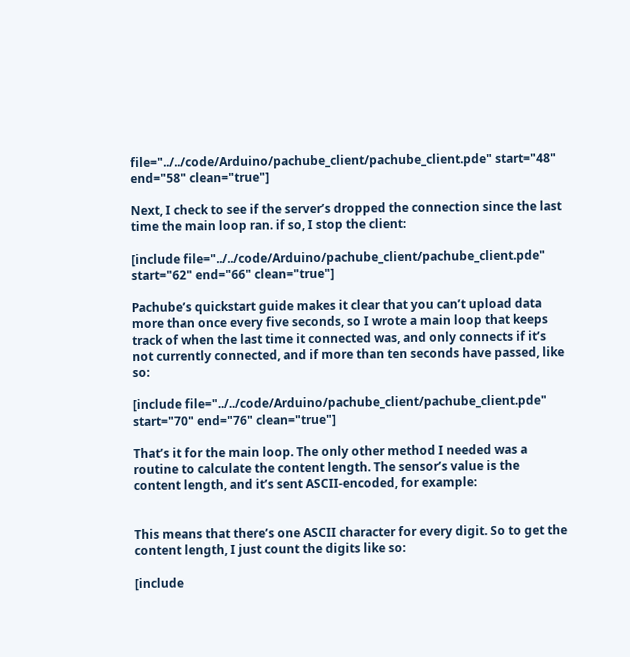file="../../code/Arduino/pachube_client/pachube_client.pde" start="48" end="58" clean="true"]

Next, I check to see if the server’s dropped the connection since the last time the main loop ran. if so, I stop the client:

[include file="../../code/Arduino/pachube_client/pachube_client.pde" start="62" end="66" clean="true"]

Pachube’s quickstart guide makes it clear that you can’t upload data more than once every five seconds, so I wrote a main loop that keeps track of when the last time it connected was, and only connects if it’s not currently connected, and if more than ten seconds have passed, like so:

[include file="../../code/Arduino/pachube_client/pachube_client.pde" start="70" end="76" clean="true"]

That’s it for the main loop. The only other method I needed was a routine to calculate the content length. The sensor’s value is the content length, and it’s sent ASCII-encoded, for example:


This means that there’s one ASCII character for every digit. So to get the content length, I just count the digits like so:

[include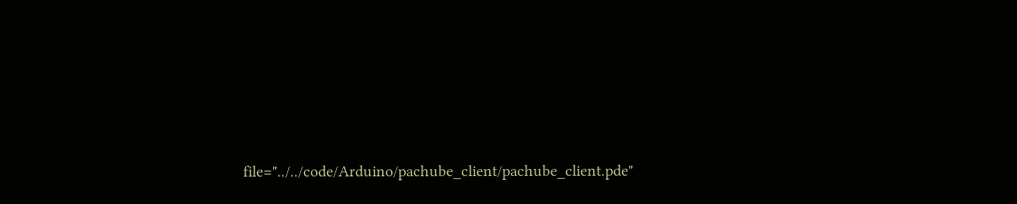file="../../code/Arduino/pachube_client/pachube_client.pde"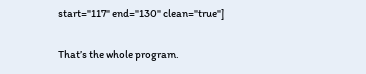start="117" end="130" clean="true"]

That’s the whole program.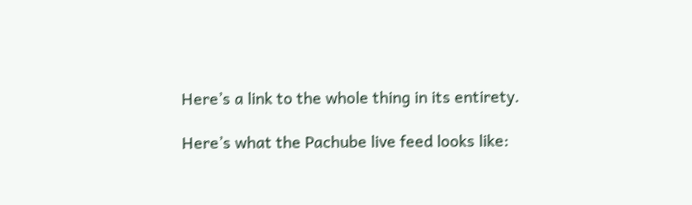Here’s a link to the whole thing in its entirety.

Here’s what the Pachube live feed looks like: